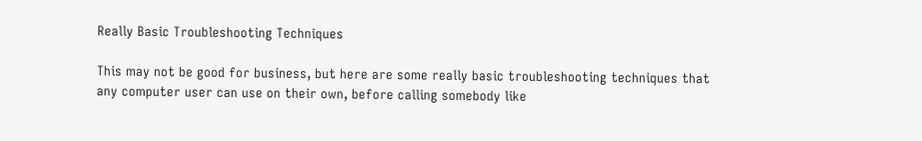Really Basic Troubleshooting Techniques

This may not be good for business, but here are some really basic troubleshooting techniques that any computer user can use on their own, before calling somebody like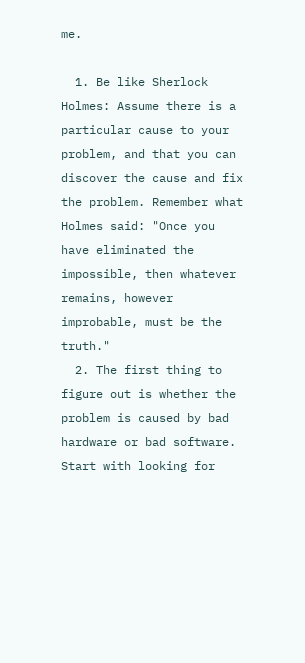me.

  1. Be like Sherlock Holmes: Assume there is a particular cause to your problem, and that you can discover the cause and fix the problem. Remember what Holmes said: "Once you have eliminated the impossible, then whatever remains, however improbable, must be the truth."
  2. The first thing to figure out is whether the problem is caused by bad hardware or bad software. Start with looking for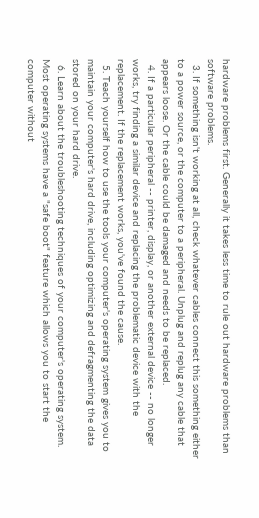hardware problems first. Generally it takes less time to rule out hardware problems than software problems.
  3. If something isn't working at all, check whatever cables connect this something either to a power source, or the computer to a peripheral. Unplug and replug any cable that appears loose. Or the cable could be damaged and needs to be replaced.
  4. If a particular peripheral -- printer, display, or another external device -- no longer works, try finding a similar device and replacing the problematic device with the replacement. If the replacement works, you've found the cause.
  5. Teach yourself how to use the tools your computer's operating system gives you to maintain your computer's hard drive, including optimizing and defragmenting the data stored on your hard drive.
  6. Learn about the troubleshooting techniques of your computer's operating system. Most operating systems have a "safe boot" feature which allows you to start the computer without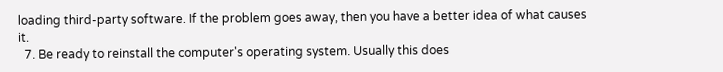loading third-party software. If the problem goes away, then you have a better idea of what causes it.
  7. Be ready to reinstall the computer's operating system. Usually this does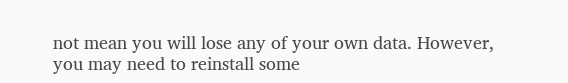not mean you will lose any of your own data. However, you may need to reinstall some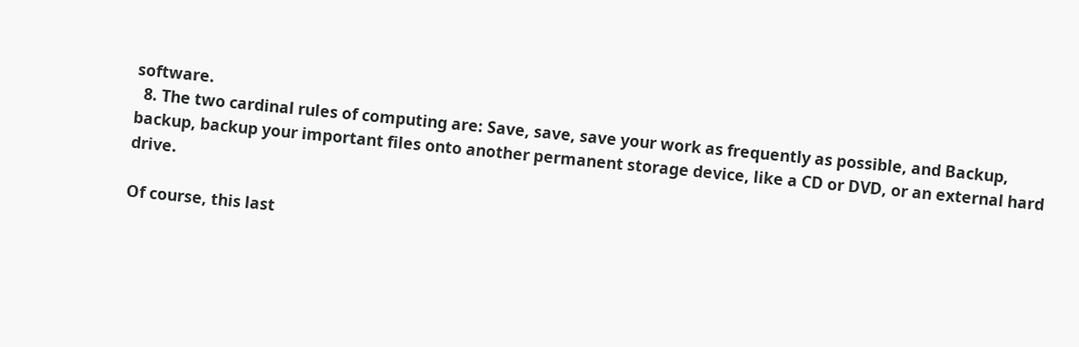software.
  8. The two cardinal rules of computing are: Save, save, save your work as frequently as possible, and Backup, backup, backup your important files onto another permanent storage device, like a CD or DVD, or an external hard drive.

Of course, this last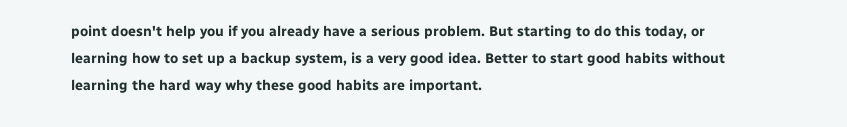point doesn't help you if you already have a serious problem. But starting to do this today, or learning how to set up a backup system, is a very good idea. Better to start good habits without learning the hard way why these good habits are important.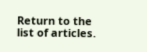Return to the list of articles.